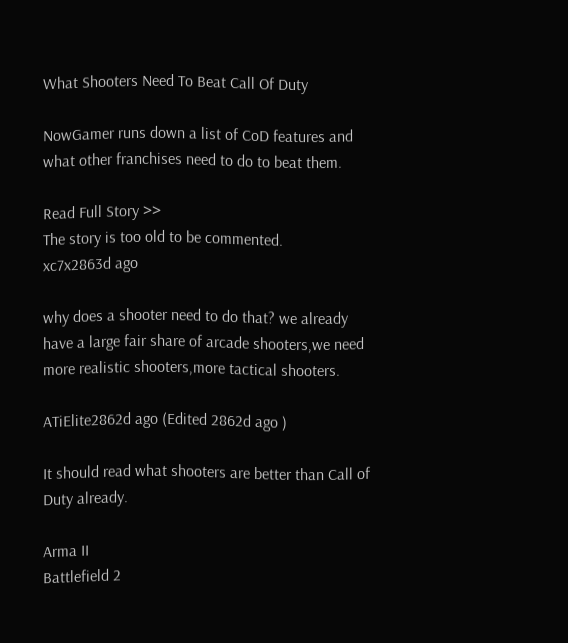What Shooters Need To Beat Call Of Duty

NowGamer runs down a list of CoD features and what other franchises need to do to beat them.

Read Full Story >>
The story is too old to be commented.
xc7x2863d ago

why does a shooter need to do that? we already have a large fair share of arcade shooters,we need more realistic shooters,more tactical shooters.

ATiElite2862d ago (Edited 2862d ago )

It should read what shooters are better than Call of Duty already.

Arma II
Battlefield 2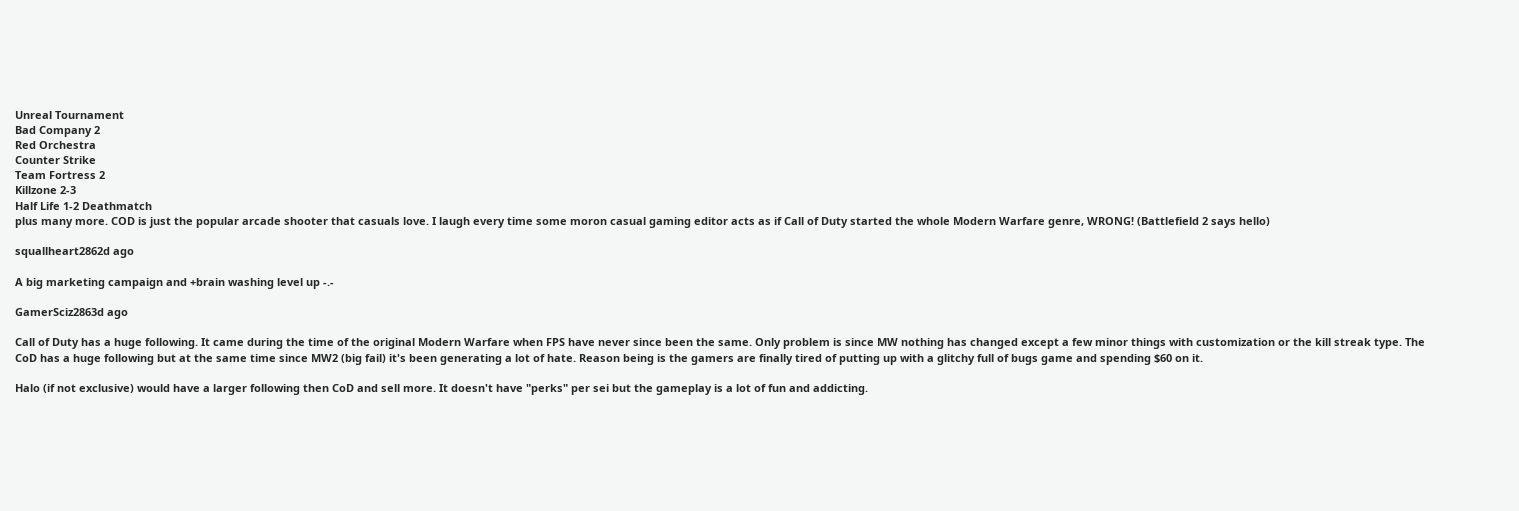Unreal Tournament
Bad Company 2
Red Orchestra
Counter Strike
Team Fortress 2
Killzone 2-3
Half Life 1-2 Deathmatch
plus many more. COD is just the popular arcade shooter that casuals love. I laugh every time some moron casual gaming editor acts as if Call of Duty started the whole Modern Warfare genre, WRONG! (Battlefield 2 says hello)

squallheart2862d ago

A big marketing campaign and +brain washing level up -.-

GamerSciz2863d ago

Call of Duty has a huge following. It came during the time of the original Modern Warfare when FPS have never since been the same. Only problem is since MW nothing has changed except a few minor things with customization or the kill streak type. The CoD has a huge following but at the same time since MW2 (big fail) it's been generating a lot of hate. Reason being is the gamers are finally tired of putting up with a glitchy full of bugs game and spending $60 on it.

Halo (if not exclusive) would have a larger following then CoD and sell more. It doesn't have "perks" per sei but the gameplay is a lot of fun and addicting.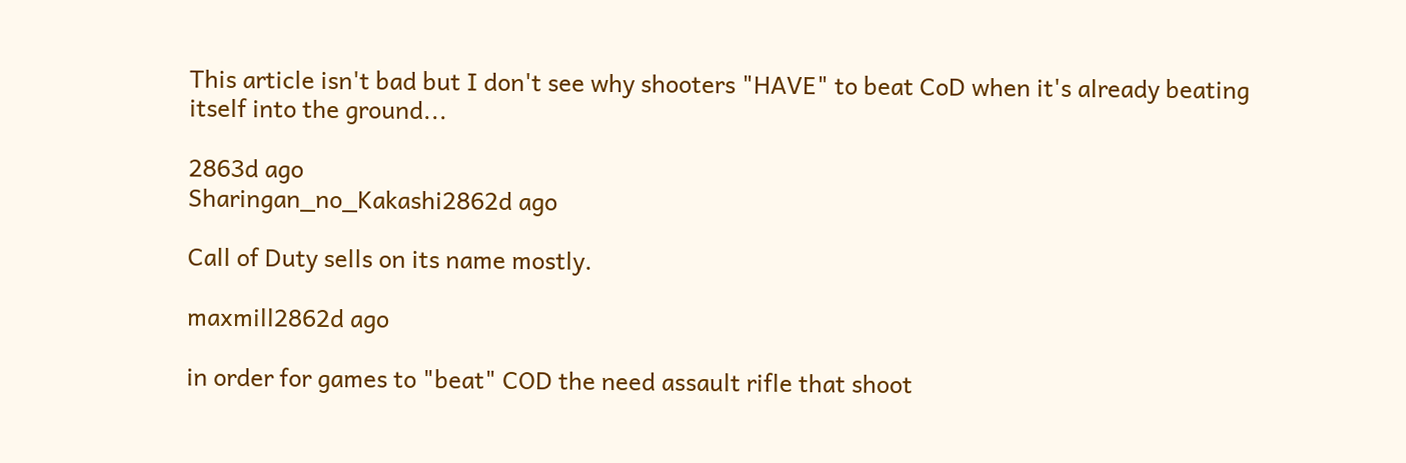This article isn't bad but I don't see why shooters "HAVE" to beat CoD when it's already beating itself into the ground...

2863d ago
Sharingan_no_Kakashi2862d ago

Call of Duty sells on its name mostly.

maxmill2862d ago

in order for games to "beat" COD the need assault rifle that shoot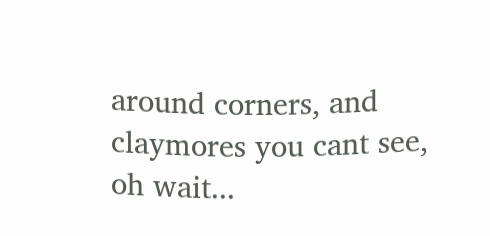around corners, and claymores you cant see, oh wait...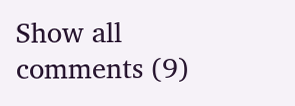Show all comments (9)